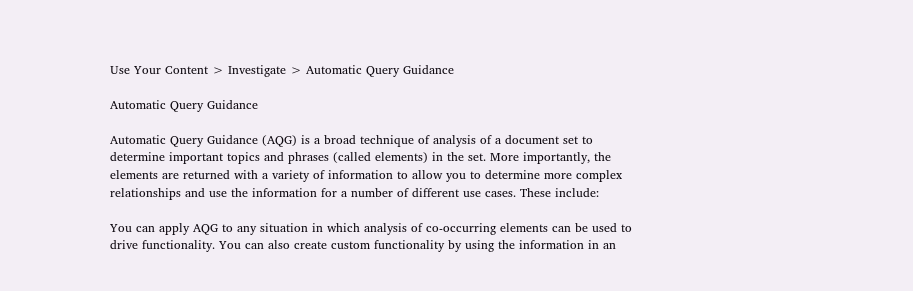Use Your Content > Investigate > Automatic Query Guidance

Automatic Query Guidance

Automatic Query Guidance (AQG) is a broad technique of analysis of a document set to determine important topics and phrases (called elements) in the set. More importantly, the elements are returned with a variety of information to allow you to determine more complex relationships and use the information for a number of different use cases. These include:

You can apply AQG to any situation in which analysis of co-occurring elements can be used to drive functionality. You can also create custom functionality by using the information in an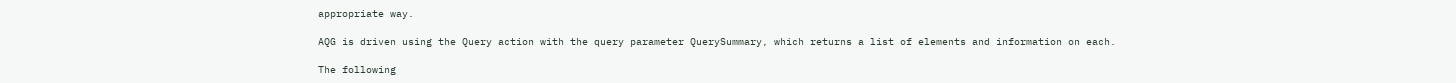appropriate way.

AQG is driven using the Query action with the query parameter QuerySummary, which returns a list of elements and information on each.

The following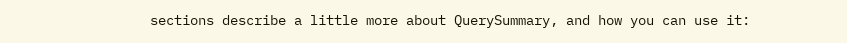sections describe a little more about QuerySummary, and how you can use it: